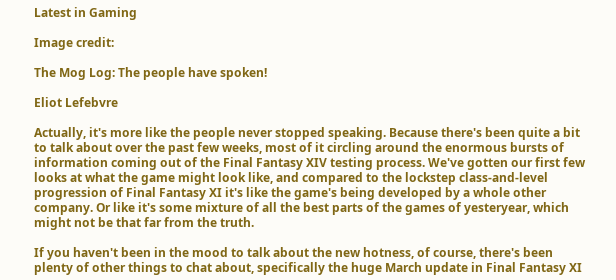Latest in Gaming

Image credit:

The Mog Log: The people have spoken!

Eliot Lefebvre

Actually, it's more like the people never stopped speaking. Because there's been quite a bit to talk about over the past few weeks, most of it circling around the enormous bursts of information coming out of the Final Fantasy XIV testing process. We've gotten our first few looks at what the game might look like, and compared to the lockstep class-and-level progression of Final Fantasy XI it's like the game's being developed by a whole other company. Or like it's some mixture of all the best parts of the games of yesteryear, which might not be that far from the truth.

If you haven't been in the mood to talk about the new hotness, of course, there's been plenty of other things to chat about, specifically the huge March update in Final Fantasy XI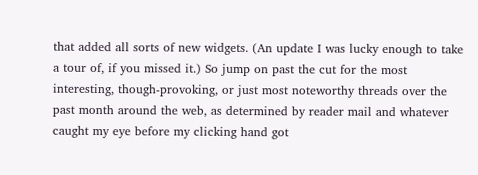that added all sorts of new widgets. (An update I was lucky enough to take a tour of, if you missed it.) So jump on past the cut for the most interesting, though-provoking, or just most noteworthy threads over the past month around the web, as determined by reader mail and whatever caught my eye before my clicking hand got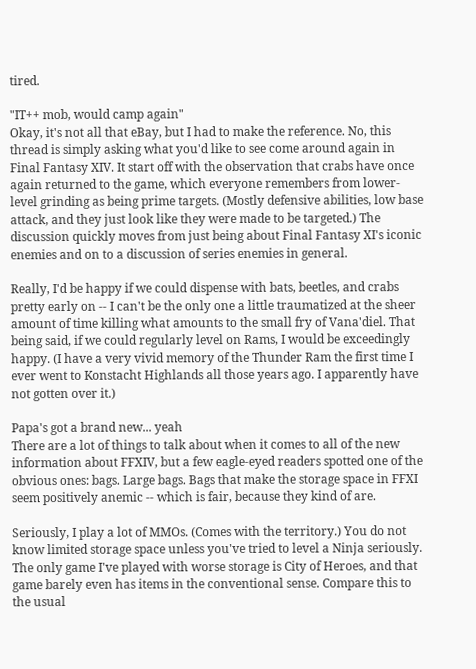tired.

"IT++ mob, would camp again"
Okay, it's not all that eBay, but I had to make the reference. No, this thread is simply asking what you'd like to see come around again in Final Fantasy XIV. It start off with the observation that crabs have once again returned to the game, which everyone remembers from lower-level grinding as being prime targets. (Mostly defensive abilities, low base attack, and they just look like they were made to be targeted.) The discussion quickly moves from just being about Final Fantasy XI's iconic enemies and on to a discussion of series enemies in general.

Really, I'd be happy if we could dispense with bats, beetles, and crabs pretty early on -- I can't be the only one a little traumatized at the sheer amount of time killing what amounts to the small fry of Vana'diel. That being said, if we could regularly level on Rams, I would be exceedingly happy. (I have a very vivid memory of the Thunder Ram the first time I ever went to Konstacht Highlands all those years ago. I apparently have not gotten over it.)

Papa's got a brand new... yeah
There are a lot of things to talk about when it comes to all of the new information about FFXIV, but a few eagle-eyed readers spotted one of the obvious ones: bags. Large bags. Bags that make the storage space in FFXI seem positively anemic -- which is fair, because they kind of are.

Seriously, I play a lot of MMOs. (Comes with the territory.) You do not know limited storage space unless you've tried to level a Ninja seriously. The only game I've played with worse storage is City of Heroes, and that game barely even has items in the conventional sense. Compare this to the usual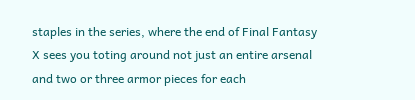staples in the series, where the end of Final Fantasy X sees you toting around not just an entire arsenal and two or three armor pieces for each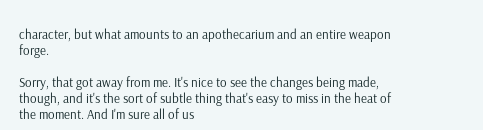character, but what amounts to an apothecarium and an entire weapon forge.

Sorry, that got away from me. It's nice to see the changes being made, though, and it's the sort of subtle thing that's easy to miss in the heat of the moment. And I'm sure all of us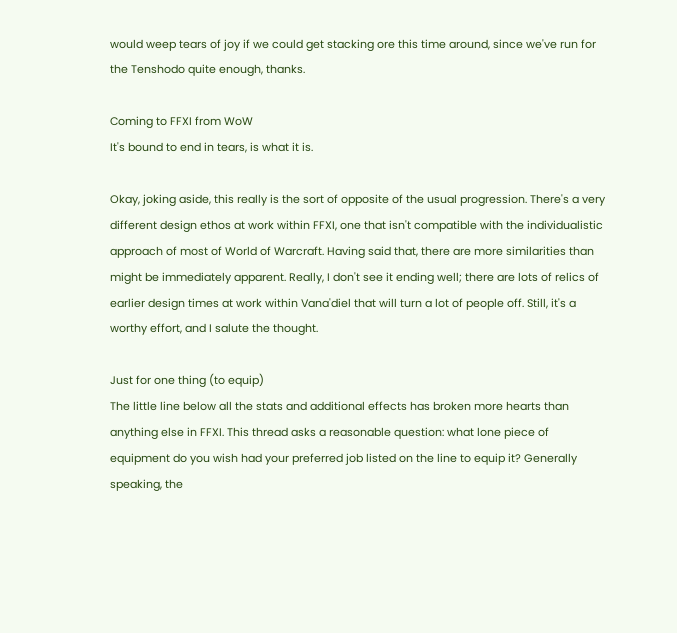would weep tears of joy if we could get stacking ore this time around, since we've run for the Tenshodo quite enough, thanks.

Coming to FFXI from WoW
It's bound to end in tears, is what it is.

Okay, joking aside, this really is the sort of opposite of the usual progression. There's a very different design ethos at work within FFXI, one that isn't compatible with the individualistic approach of most of World of Warcraft. Having said that, there are more similarities than might be immediately apparent. Really, I don't see it ending well; there are lots of relics of earlier design times at work within Vana'diel that will turn a lot of people off. Still, it's a worthy effort, and I salute the thought.

Just for one thing (to equip)
The little line below all the stats and additional effects has broken more hearts than anything else in FFXI. This thread asks a reasonable question: what lone piece of equipment do you wish had your preferred job listed on the line to equip it? Generally speaking, the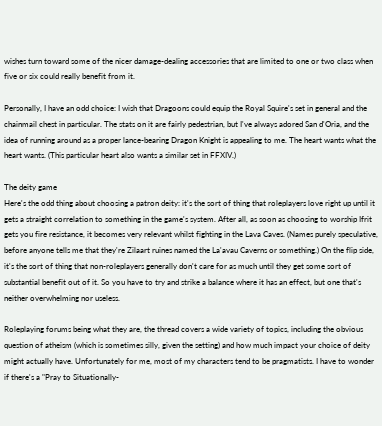wishes turn toward some of the nicer damage-dealing accessories that are limited to one or two class when five or six could really benefit from it.

Personally, I have an odd choice: I wish that Dragoons could equip the Royal Squire's set in general and the chainmail chest in particular. The stats on it are fairly pedestrian, but I've always adored San d'Oria, and the idea of running around as a proper lance-bearing Dragon Knight is appealing to me. The heart wants what the heart wants. (This particular heart also wants a similar set in FFXIV.)

The deity game
Here's the odd thing about choosing a patron deity: it's the sort of thing that roleplayers love right up until it gets a straight correlation to something in the game's system. After all, as soon as choosing to worship Ifrit gets you fire resistance, it becomes very relevant whilst fighting in the Lava Caves. (Names purely speculative, before anyone tells me that they're Zilaart ruines named the La'avau Caverns or something.) On the flip side, it's the sort of thing that non-roleplayers generally don't care for as much until they get some sort of substantial benefit out of it. So you have to try and strike a balance where it has an effect, but one that's neither overwhelming nor useless.

Roleplaying forums being what they are, the thread covers a wide variety of topics, including the obvious question of atheism (which is sometimes silly, given the setting) and how much impact your choice of deity might actually have. Unfortunately for me, most of my characters tend to be pragmatists. I have to wonder if there's a "Pray to Situationally-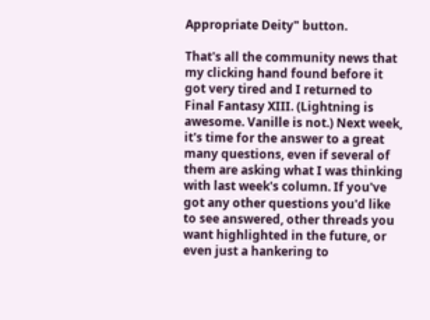Appropriate Deity" button.

That's all the community news that my clicking hand found before it got very tired and I returned to Final Fantasy XIII. (Lightning is awesome. Vanille is not.) Next week, it's time for the answer to a great many questions, even if several of them are asking what I was thinking with last week's column. If you've got any other questions you'd like to see answered, other threads you want highlighted in the future, or even just a hankering to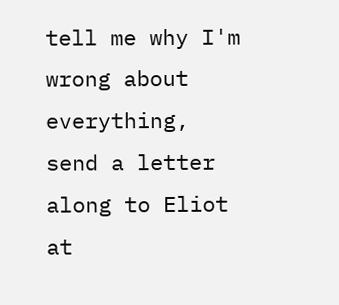tell me why I'm wrong about everything, send a letter along to Eliot at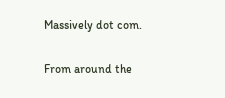Massively dot com.

From around the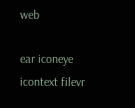web

ear iconeye icontext filevr